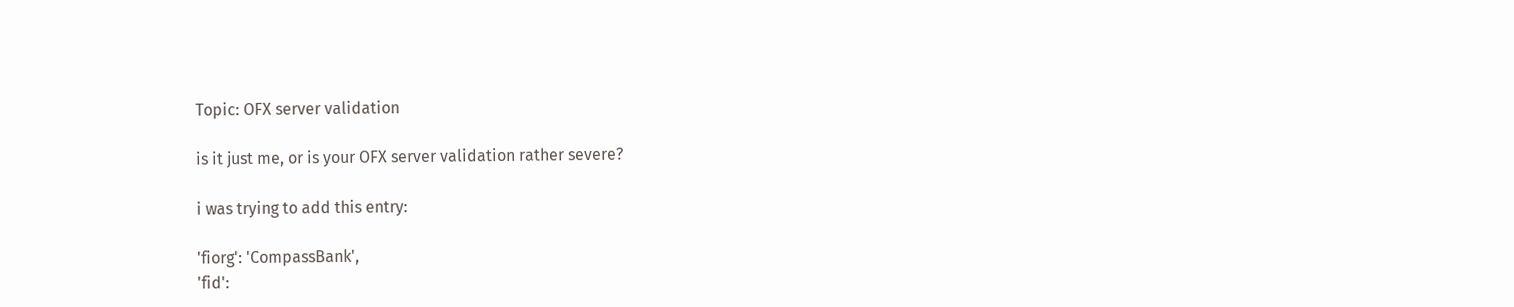Topic: OFX server validation

is it just me, or is your OFX server validation rather severe?

i was trying to add this entry:

'fiorg': 'CompassBank',
'fid':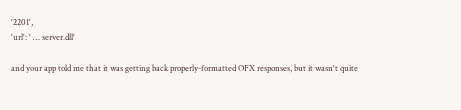'2201',
'url': ' … server.dll'

and your app told me that it was getting back properly-formatted OFX responses, but it wasn't quite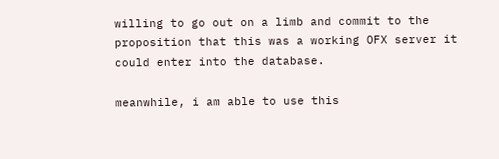willing to go out on a limb and commit to the proposition that this was a working OFX server it could enter into the database.

meanwhile, i am able to use this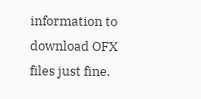information to download OFX files just fine.